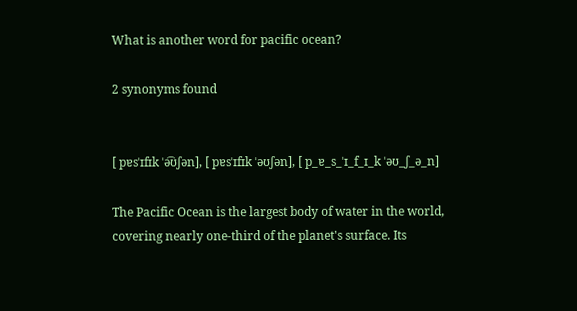What is another word for pacific ocean?

2 synonyms found


[ pɐsˈɪfɪk ˈə͡ʊʃən], [ pɐsˈɪfɪk ˈəʊʃən], [ p_ɐ_s_ˈɪ_f_ɪ_k ˈəʊ_ʃ_ə_n]

The Pacific Ocean is the largest body of water in the world, covering nearly one-third of the planet's surface. Its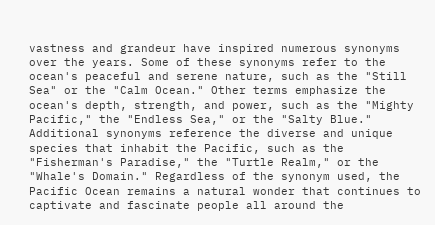vastness and grandeur have inspired numerous synonyms over the years. Some of these synonyms refer to the ocean's peaceful and serene nature, such as the "Still Sea" or the "Calm Ocean." Other terms emphasize the ocean's depth, strength, and power, such as the "Mighty Pacific," the "Endless Sea," or the "Salty Blue." Additional synonyms reference the diverse and unique species that inhabit the Pacific, such as the "Fisherman's Paradise," the "Turtle Realm," or the "Whale's Domain." Regardless of the synonym used, the Pacific Ocean remains a natural wonder that continues to captivate and fascinate people all around the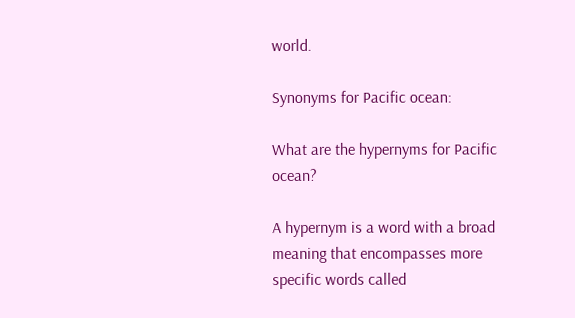world.

Synonyms for Pacific ocean:

What are the hypernyms for Pacific ocean?

A hypernym is a word with a broad meaning that encompasses more specific words called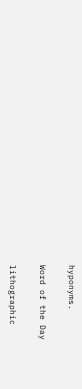hyponyms.

Word of the Day

lithographic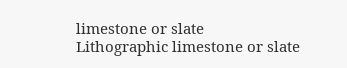limestone or slate
Lithographic limestone or slate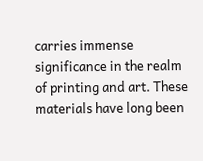carries immense significance in the realm of printing and art. These materials have long been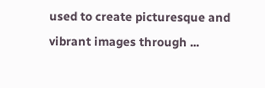used to create picturesque and vibrant images through ...